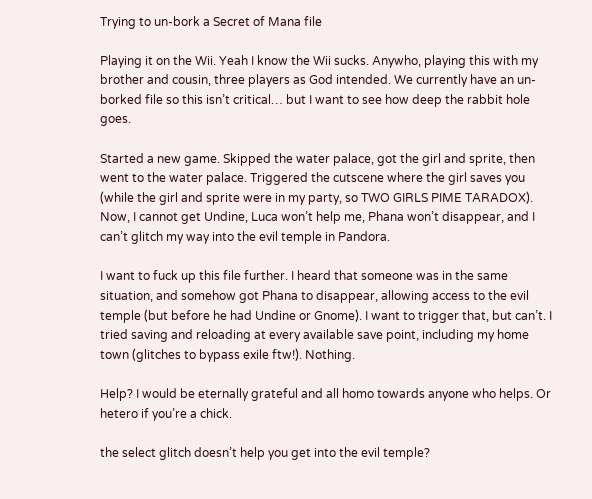Trying to un-bork a Secret of Mana file

Playing it on the Wii. Yeah I know the Wii sucks. Anywho, playing this with my brother and cousin, three players as God intended. We currently have an un-borked file so this isn’t critical… but I want to see how deep the rabbit hole goes.

Started a new game. Skipped the water palace, got the girl and sprite, then went to the water palace. Triggered the cutscene where the girl saves you (while the girl and sprite were in my party, so TWO GIRLS PIME TARADOX). Now, I cannot get Undine, Luca won’t help me, Phana won’t disappear, and I can’t glitch my way into the evil temple in Pandora.

I want to fuck up this file further. I heard that someone was in the same situation, and somehow got Phana to disappear, allowing access to the evil temple (but before he had Undine or Gnome). I want to trigger that, but can’t. I tried saving and reloading at every available save point, including my home town (glitches to bypass exile ftw!). Nothing.

Help? I would be eternally grateful and all homo towards anyone who helps. Or hetero if you’re a chick.

the select glitch doesn’t help you get into the evil temple?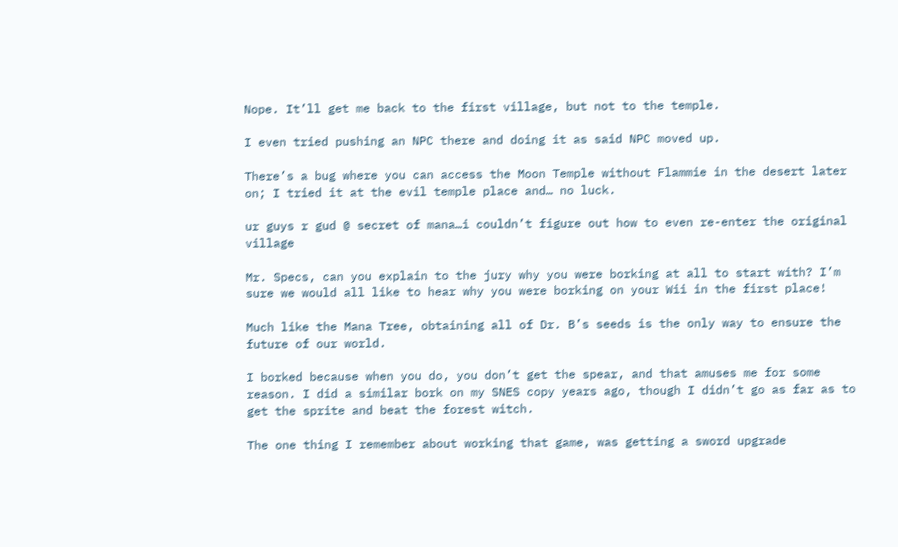Nope. It’ll get me back to the first village, but not to the temple.

I even tried pushing an NPC there and doing it as said NPC moved up.

There’s a bug where you can access the Moon Temple without Flammie in the desert later on; I tried it at the evil temple place and… no luck.

ur guys r gud @ secret of mana…i couldn’t figure out how to even re-enter the original village

Mr. Specs, can you explain to the jury why you were borking at all to start with? I’m sure we would all like to hear why you were borking on your Wii in the first place!

Much like the Mana Tree, obtaining all of Dr. B’s seeds is the only way to ensure the future of our world.

I borked because when you do, you don’t get the spear, and that amuses me for some reason. I did a similar bork on my SNES copy years ago, though I didn’t go as far as to get the sprite and beat the forest witch.

The one thing I remember about working that game, was getting a sword upgrade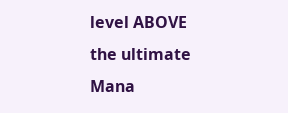level ABOVE the ultimate Mana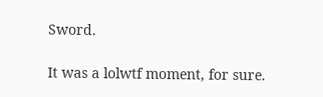Sword.

It was a lolwtf moment, for sure.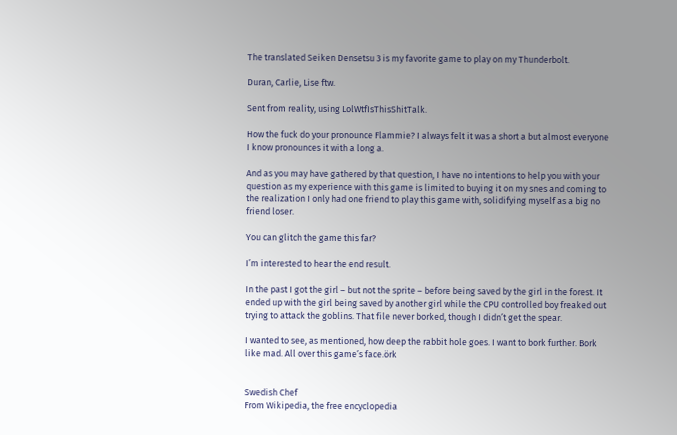The translated Seiken Densetsu 3 is my favorite game to play on my Thunderbolt.

Duran, Carlie, Lise ftw.

Sent from reality, using LolWtfIsThisShitTalk.

How the fuck do your pronounce Flammie? I always felt it was a short a but almost everyone I know pronounces it with a long a.

And as you may have gathered by that question, I have no intentions to help you with your question as my experience with this game is limited to buying it on my snes and coming to the realization I only had one friend to play this game with, solidifying myself as a big no friend loser.

You can glitch the game this far?

I’m interested to hear the end result.

In the past I got the girl – but not the sprite – before being saved by the girl in the forest. It ended up with the girl being saved by another girl while the CPU controlled boy freaked out trying to attack the goblins. That file never borked, though I didn’t get the spear.

I wanted to see, as mentioned, how deep the rabbit hole goes. I want to bork further. Bork like mad. All over this game’s face.örk


Swedish Chef
From Wikipedia, the free encyclopedia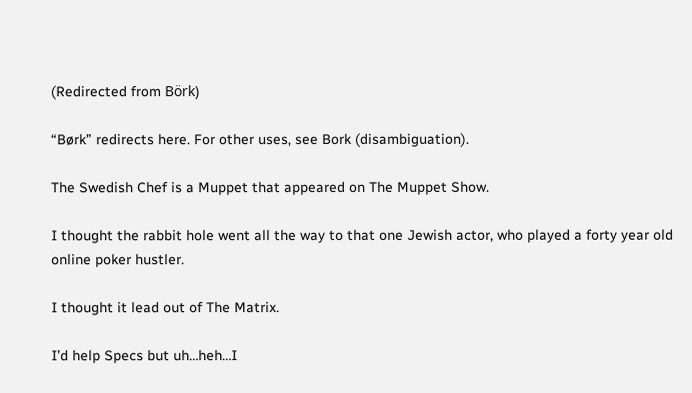(Redirected from Börk)

“Børk” redirects here. For other uses, see Bork (disambiguation).

The Swedish Chef is a Muppet that appeared on The Muppet Show.

I thought the rabbit hole went all the way to that one Jewish actor, who played a forty year old online poker hustler.

I thought it lead out of The Matrix.

I’d help Specs but uh…heh…I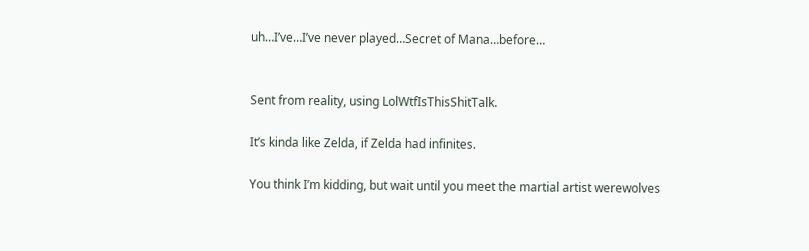uh…I’ve…I’ve never played…Secret of Mana…before…


Sent from reality, using LolWtfIsThisShitTalk.

It’s kinda like Zelda, if Zelda had infinites.

You think I’m kidding, but wait until you meet the martial artist werewolves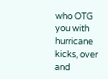who OTG you with hurricane kicks, over and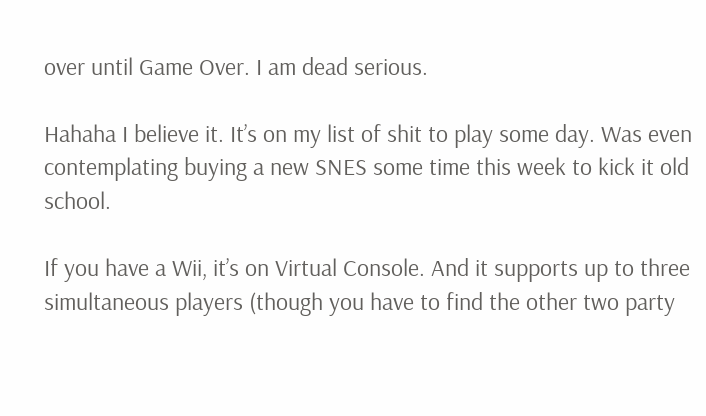over until Game Over. I am dead serious.

Hahaha I believe it. It’s on my list of shit to play some day. Was even contemplating buying a new SNES some time this week to kick it old school.

If you have a Wii, it’s on Virtual Console. And it supports up to three simultaneous players (though you have to find the other two party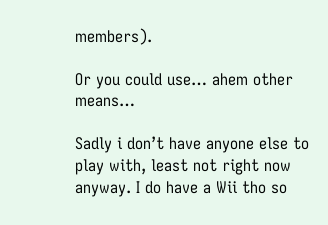members).

Or you could use… ahem other means…

Sadly i don’t have anyone else to play with, least not right now anyway. I do have a Wii tho so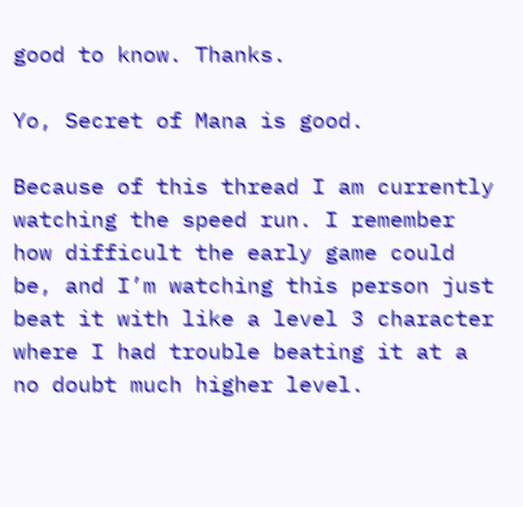good to know. Thanks.

Yo, Secret of Mana is good.

Because of this thread I am currently watching the speed run. I remember how difficult the early game could be, and I’m watching this person just beat it with like a level 3 character where I had trouble beating it at a no doubt much higher level.